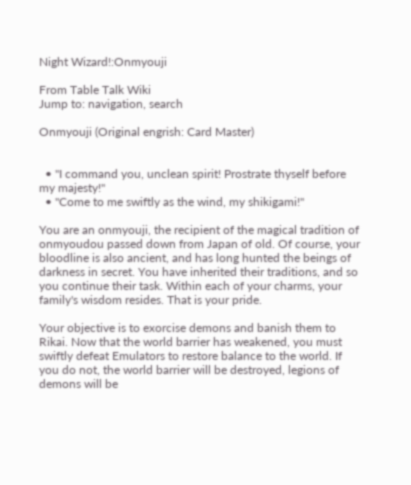Night Wizard!:Onmyouji

From Table Talk Wiki
Jump to: navigation, search

Onmyouji (Original engrish: Card Master)


  • "I command you, unclean spirit! Prostrate thyself before my majesty!"
  • "Come to me swiftly as the wind, my shikigami!"

You are an onmyouji, the recipient of the magical tradition of onmyoudou passed down from Japan of old. Of course, your bloodline is also ancient, and has long hunted the beings of darkness in secret. You have inherited their traditions, and so you continue their task. Within each of your charms, your family's wisdom resides. That is your pride.

Your objective is to exorcise demons and banish them to Rikai. Now that the world barrier has weakened, you must swiftly defeat Emulators to restore balance to the world. If you do not, the world barrier will be destroyed, legions of demons will be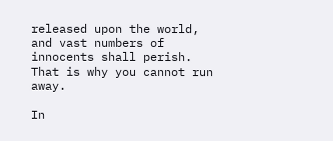released upon the world, and vast numbers of innocents shall perish. That is why you cannot run away.

In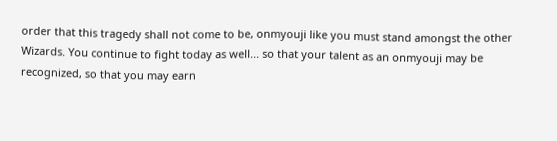order that this tragedy shall not come to be, onmyouji like you must stand amongst the other Wizards. You continue to fight today as well... so that your talent as an onmyouji may be recognized, so that you may earn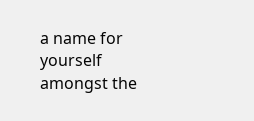a name for yourself amongst the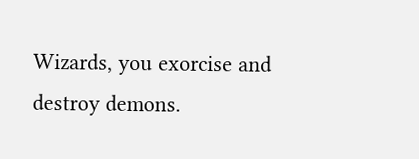Wizards, you exorcise and destroy demons.